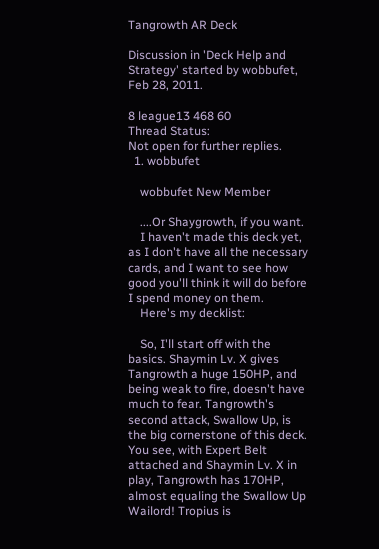Tangrowth AR Deck

Discussion in 'Deck Help and Strategy' started by wobbufet, Feb 28, 2011.

8 league13 468 60
Thread Status:
Not open for further replies.
  1. wobbufet

    wobbufet New Member

    ....Or Shaygrowth, if you want.
    I haven't made this deck yet, as I don't have all the necessary cards, and I want to see how good you'll think it will do before I spend money on them.
    Here's my decklist:

    So, I'll start off with the basics. Shaymin Lv. X gives Tangrowth a huge 150HP, and being weak to fire, doesn't have much to fear. Tangrowth's second attack, Swallow Up, is the big cornerstone of this deck. You see, with Expert Belt attached and Shaymin Lv. X in play, Tangrowth has 170HP, almost equaling the Swallow Up Wailord! Tropius is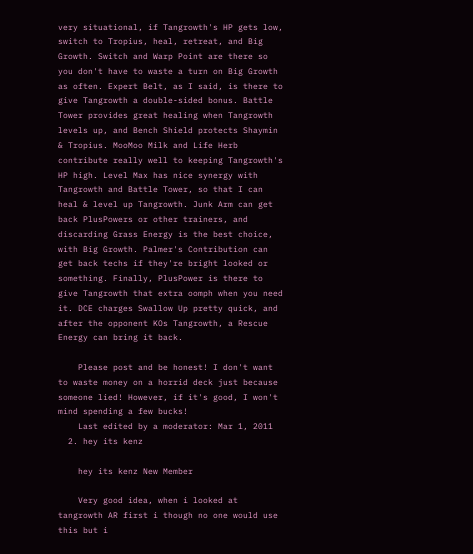very situational, if Tangrowth's HP gets low, switch to Tropius, heal, retreat, and Big Growth. Switch and Warp Point are there so you don't have to waste a turn on Big Growth as often. Expert Belt, as I said, is there to give Tangrowth a double-sided bonus. Battle Tower provides great healing when Tangrowth levels up, and Bench Shield protects Shaymin & Tropius. MooMoo Milk and Life Herb contribute really well to keeping Tangrowth's HP high. Level Max has nice synergy with Tangrowth and Battle Tower, so that I can heal & level up Tangrowth. Junk Arm can get back PlusPowers or other trainers, and discarding Grass Energy is the best choice, with Big Growth. Palmer's Contribution can get back techs if they're bright looked or something. Finally, PlusPower is there to give Tangrowth that extra oomph when you need it. DCE charges Swallow Up pretty quick, and after the opponent KOs Tangrowth, a Rescue Energy can bring it back.

    Please post and be honest! I don't want to waste money on a horrid deck just because someone lied! However, if it's good, I won't mind spending a few bucks!
    Last edited by a moderator: Mar 1, 2011
  2. hey its kenz

    hey its kenz New Member

    Very good idea, when i looked at tangrowth AR first i though no one would use this but i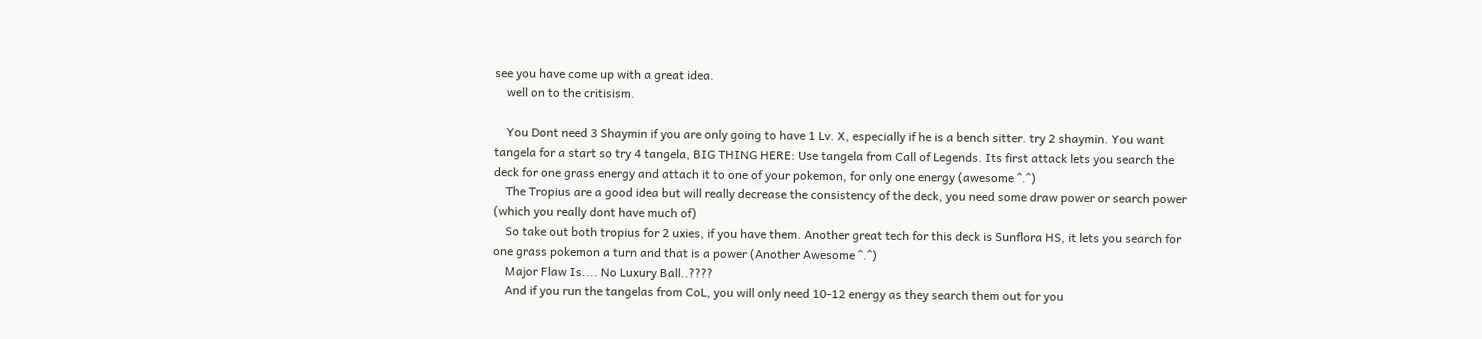see you have come up with a great idea.
    well on to the critisism.

    You Dont need 3 Shaymin if you are only going to have 1 Lv. X, especially if he is a bench sitter. try 2 shaymin. You want tangela for a start so try 4 tangela, BIG THING HERE: Use tangela from Call of Legends. Its first attack lets you search the deck for one grass energy and attach it to one of your pokemon, for only one energy (awesome ^.^)
    The Tropius are a good idea but will really decrease the consistency of the deck, you need some draw power or search power (which you really dont have much of)
    So take out both tropius for 2 uxies, if you have them. Another great tech for this deck is Sunflora HS, it lets you search for one grass pokemon a turn and that is a power (Another Awesome ^.^)
    Major Flaw Is.... No Luxury Ball..????
    And if you run the tangelas from CoL, you will only need 10-12 energy as they search them out for you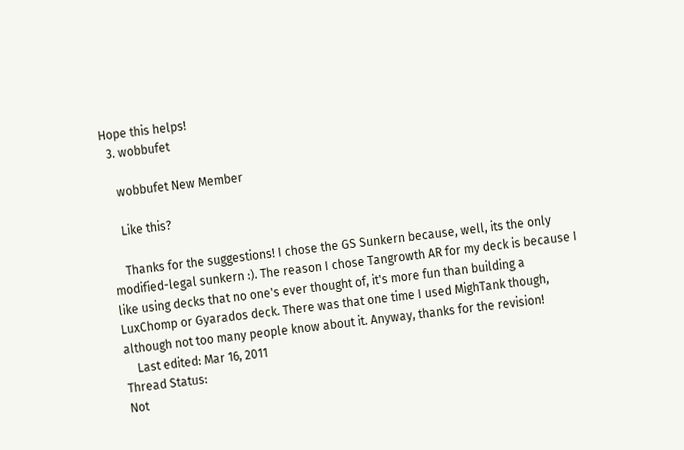Hope this helps!
  3. wobbufet

    wobbufet New Member

    Like this?

    Thanks for the suggestions! I chose the GS Sunkern because, well, its the only modified-legal sunkern :). The reason I chose Tangrowth AR for my deck is because I like using decks that no one's ever thought of, it's more fun than building a LuxChomp or Gyarados deck. There was that one time I used MighTank though, although not too many people know about it. Anyway, thanks for the revision!
    Last edited: Mar 16, 2011
Thread Status:
Not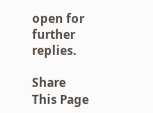open for further replies.

Share This Page